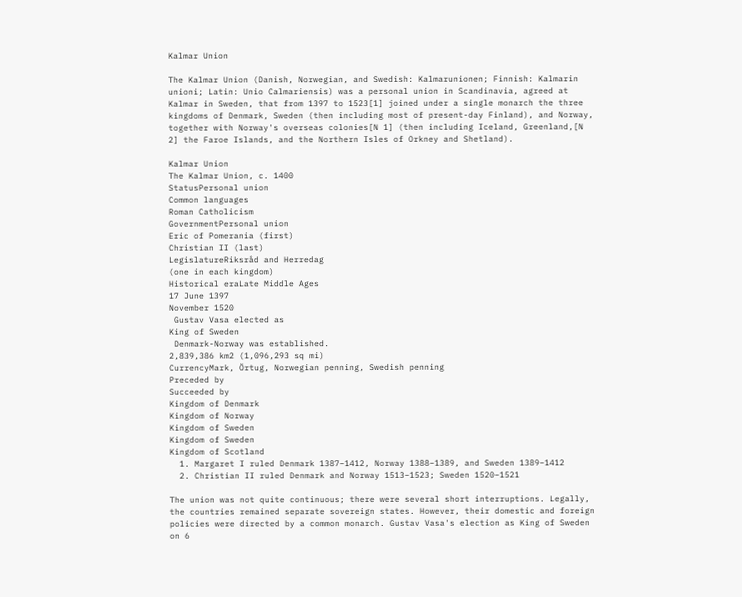Kalmar Union

The Kalmar Union (Danish, Norwegian, and Swedish: Kalmarunionen; Finnish: Kalmarin unioni; Latin: Unio Calmariensis) was a personal union in Scandinavia, agreed at Kalmar in Sweden, that from 1397 to 1523[1] joined under a single monarch the three kingdoms of Denmark, Sweden (then including most of present-day Finland), and Norway, together with Norway's overseas colonies[N 1] (then including Iceland, Greenland,[N 2] the Faroe Islands, and the Northern Isles of Orkney and Shetland).

Kalmar Union
The Kalmar Union, c. 1400
StatusPersonal union
Common languages
Roman Catholicism
GovernmentPersonal union
Eric of Pomerania (first)
Christian II (last)
LegislatureRiksråd and Herredag
(one in each kingdom)
Historical eraLate Middle Ages
17 June 1397
November 1520
 Gustav Vasa elected as
King of Sweden
 Denmark-Norway was established.
2,839,386 km2 (1,096,293 sq mi)
CurrencyMark, Örtug, Norwegian penning, Swedish penning
Preceded by
Succeeded by
Kingdom of Denmark
Kingdom of Norway
Kingdom of Sweden
Kingdom of Sweden
Kingdom of Scotland
  1. Margaret I ruled Denmark 1387–1412, Norway 1388–1389, and Sweden 1389–1412
  2. Christian II ruled Denmark and Norway 1513–1523; Sweden 1520–1521

The union was not quite continuous; there were several short interruptions. Legally, the countries remained separate sovereign states. However, their domestic and foreign policies were directed by a common monarch. Gustav Vasa's election as King of Sweden on 6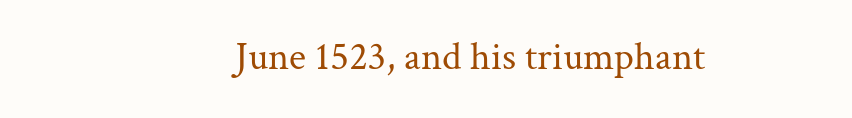June 1523, and his triumphant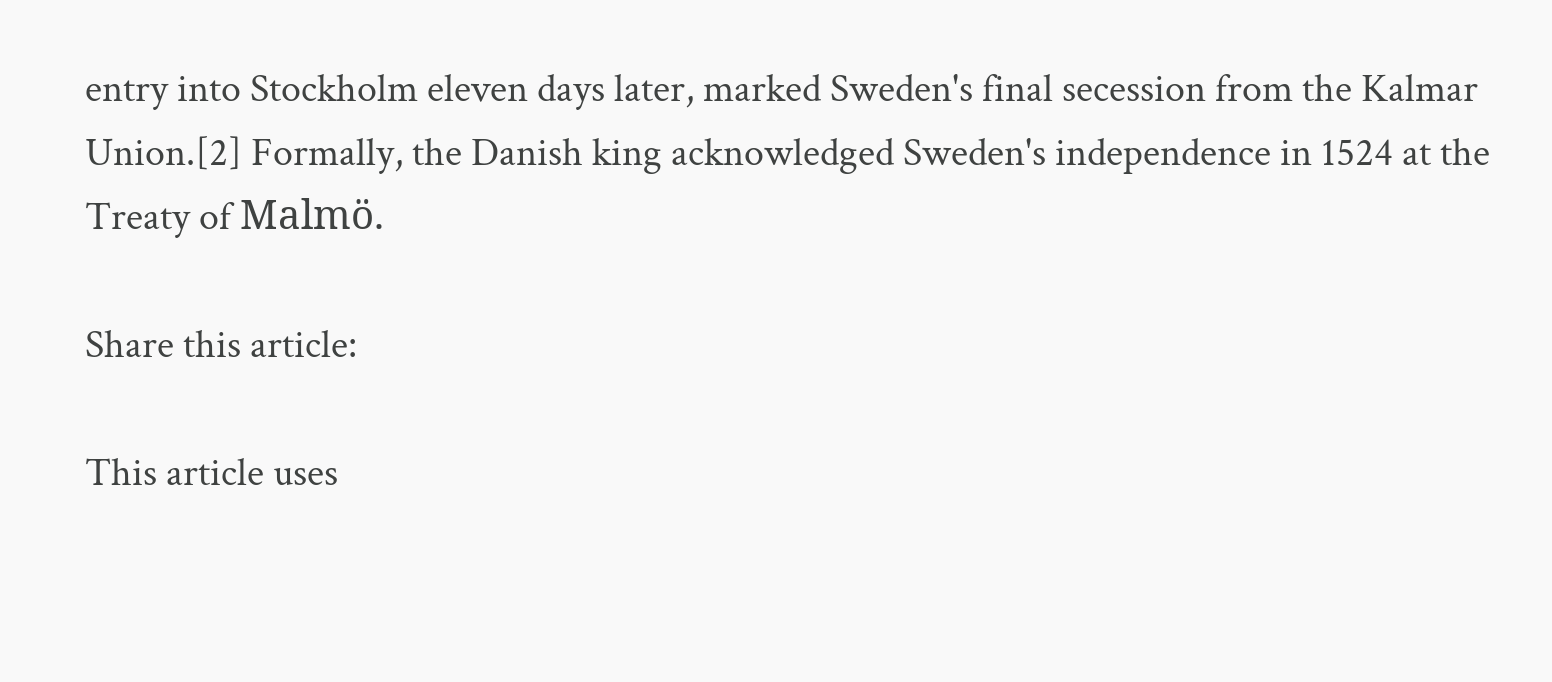entry into Stockholm eleven days later, marked Sweden's final secession from the Kalmar Union.[2] Formally, the Danish king acknowledged Sweden's independence in 1524 at the Treaty of Malmö.

Share this article:

This article uses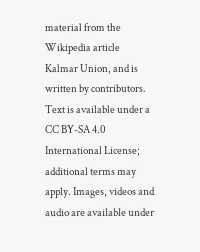material from the Wikipedia article Kalmar Union, and is written by contributors. Text is available under a CC BY-SA 4.0 International License; additional terms may apply. Images, videos and audio are available under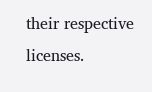their respective licenses.